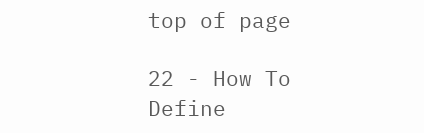top of page

22 - How To Define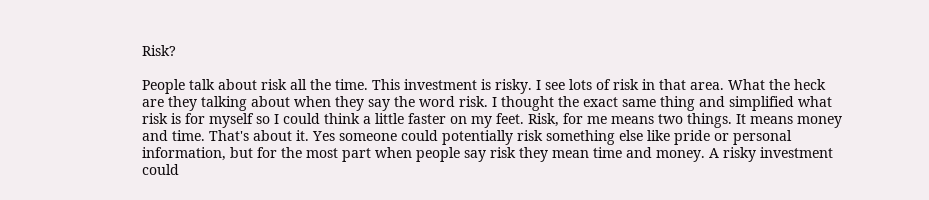Risk?

People talk about risk all the time. This investment is risky. I see lots of risk in that area. What the heck are they talking about when they say the word risk. I thought the exact same thing and simplified what risk is for myself so I could think a little faster on my feet. Risk, for me means two things. It means money and time. That's about it. Yes someone could potentially risk something else like pride or personal information, but for the most part when people say risk they mean time and money. A risky investment could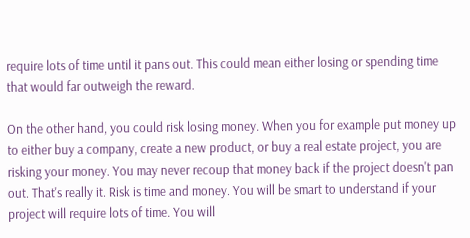require lots of time until it pans out. This could mean either losing or spending time that would far outweigh the reward.

On the other hand, you could risk losing money. When you for example put money up to either buy a company, create a new product, or buy a real estate project, you are risking your money. You may never recoup that money back if the project doesn't pan out. That's really it. Risk is time and money. You will be smart to understand if your project will require lots of time. You will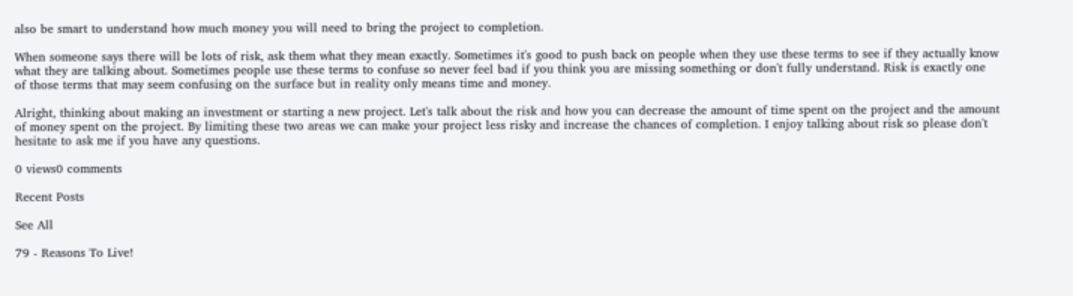also be smart to understand how much money you will need to bring the project to completion.

When someone says there will be lots of risk, ask them what they mean exactly. Sometimes it's good to push back on people when they use these terms to see if they actually know what they are talking about. Sometimes people use these terms to confuse so never feel bad if you think you are missing something or don't fully understand. Risk is exactly one of those terms that may seem confusing on the surface but in reality only means time and money.

Alright, thinking about making an investment or starting a new project. Let's talk about the risk and how you can decrease the amount of time spent on the project and the amount of money spent on the project. By limiting these two areas we can make your project less risky and increase the chances of completion. I enjoy talking about risk so please don't hesitate to ask me if you have any questions.

0 views0 comments

Recent Posts

See All

79 - Reasons To Live!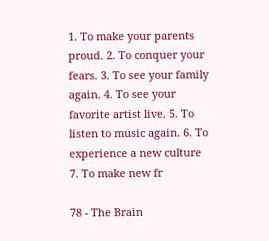1. To make your parents proud. 2. To conquer your fears. 3. To see your family again. 4. To see your favorite artist live. 5. To listen to music again. 6. To experience a new culture 7. To make new fr

78 - The Brain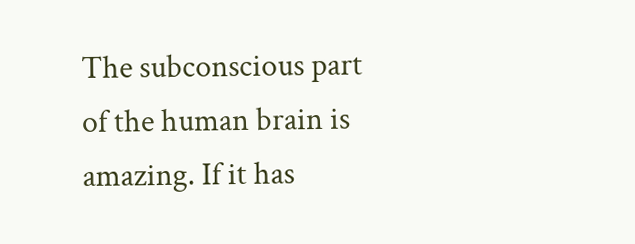The subconscious part of the human brain is amazing. If it has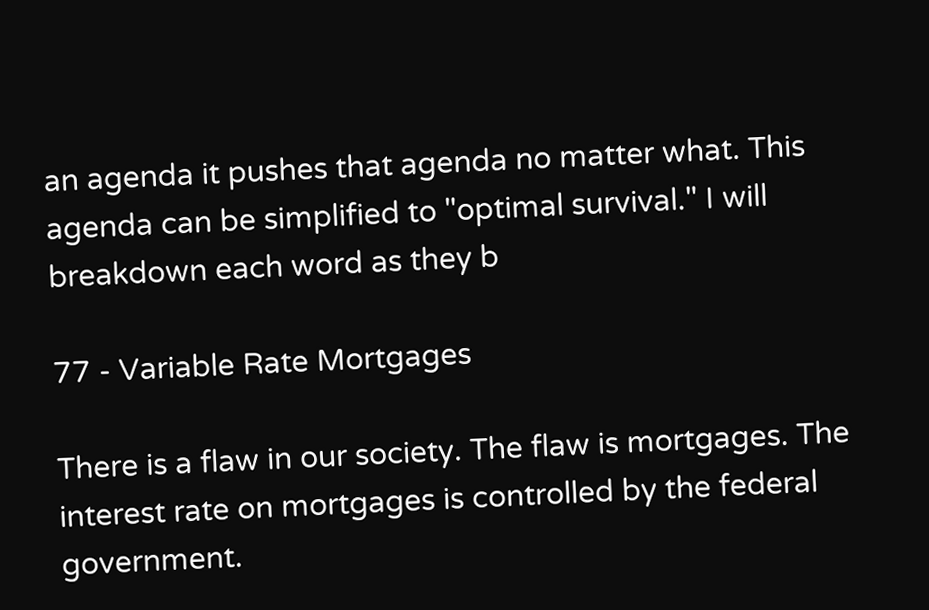an agenda it pushes that agenda no matter what. This agenda can be simplified to "optimal survival." I will breakdown each word as they b

77 - Variable Rate Mortgages

There is a flaw in our society. The flaw is mortgages. The interest rate on mortgages is controlled by the federal government.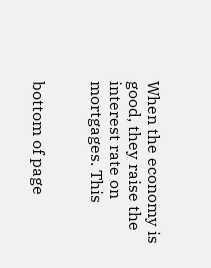When the economy is good, they raise the interest rate on mortgages. This


bottom of page